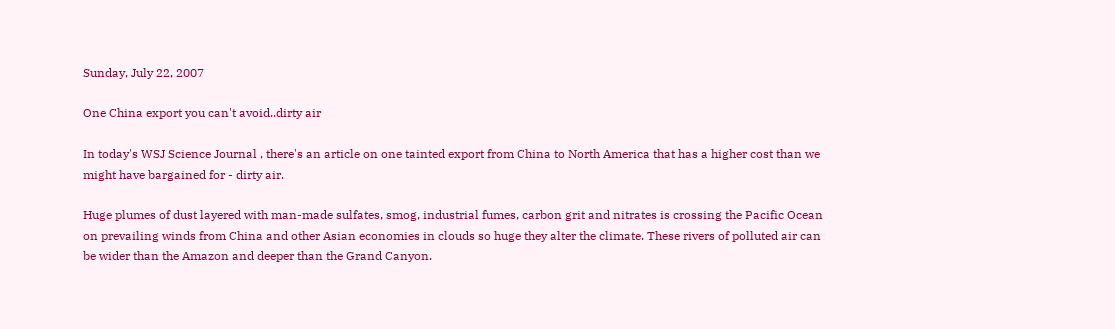Sunday, July 22, 2007

One China export you can't avoid..dirty air

In today's WSJ Science Journal , there's an article on one tainted export from China to North America that has a higher cost than we might have bargained for - dirty air.

Huge plumes of dust layered with man-made sulfates, smog, industrial fumes, carbon grit and nitrates is crossing the Pacific Ocean on prevailing winds from China and other Asian economies in clouds so huge they alter the climate. These rivers of polluted air can be wider than the Amazon and deeper than the Grand Canyon.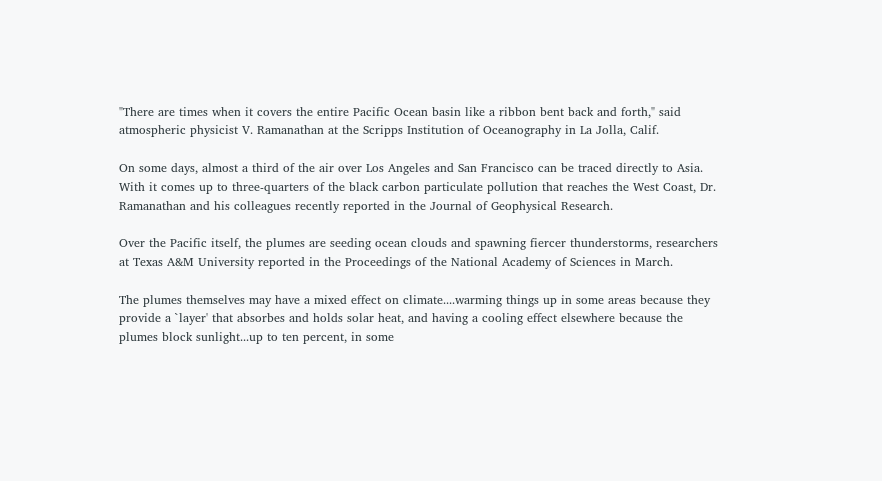"There are times when it covers the entire Pacific Ocean basin like a ribbon bent back and forth," said atmospheric physicist V. Ramanathan at the Scripps Institution of Oceanography in La Jolla, Calif.

On some days, almost a third of the air over Los Angeles and San Francisco can be traced directly to Asia. With it comes up to three-quarters of the black carbon particulate pollution that reaches the West Coast, Dr. Ramanathan and his colleagues recently reported in the Journal of Geophysical Research.

Over the Pacific itself, the plumes are seeding ocean clouds and spawning fiercer thunderstorms, researchers at Texas A&M University reported in the Proceedings of the National Academy of Sciences in March.

The plumes themselves may have a mixed effect on climate....warming things up in some areas because they provide a `layer' that absorbes and holds solar heat, and having a cooling effect elsewhere because the plumes block sunlight...up to ten percent, in some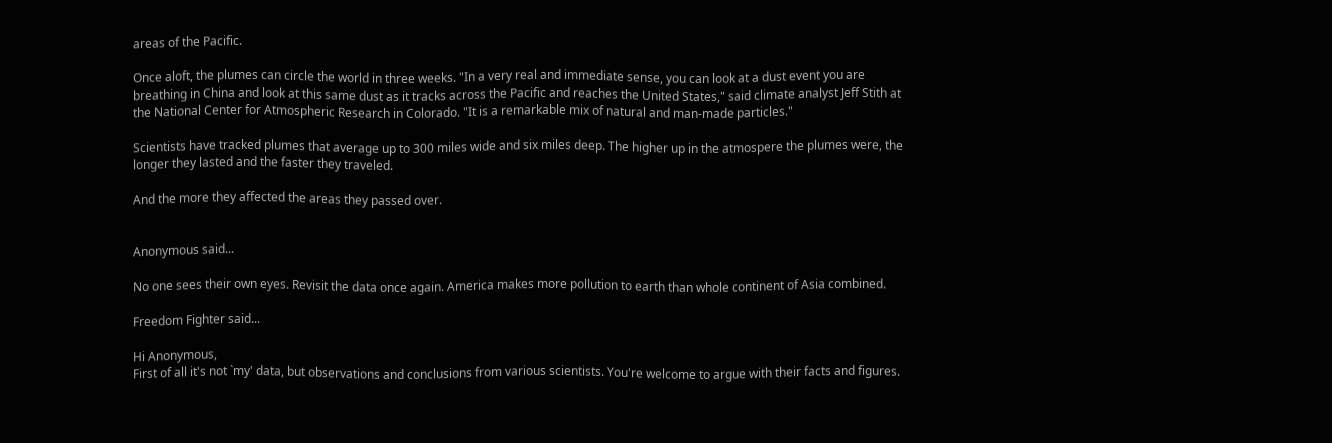areas of the Pacific.

Once aloft, the plumes can circle the world in three weeks. "In a very real and immediate sense, you can look at a dust event you are breathing in China and look at this same dust as it tracks across the Pacific and reaches the United States," said climate analyst Jeff Stith at the National Center for Atmospheric Research in Colorado. "It is a remarkable mix of natural and man-made particles."

Scientists have tracked plumes that average up to 300 miles wide and six miles deep. The higher up in the atmospere the plumes were, the longer they lasted and the faster they traveled.

And the more they affected the areas they passed over.


Anonymous said...

No one sees their own eyes. Revisit the data once again. America makes more pollution to earth than whole continent of Asia combined.

Freedom Fighter said...

Hi Anonymous,
First of all it's not `my' data, but observations and conclusions from various scientists. You're welcome to argue with their facts and figures.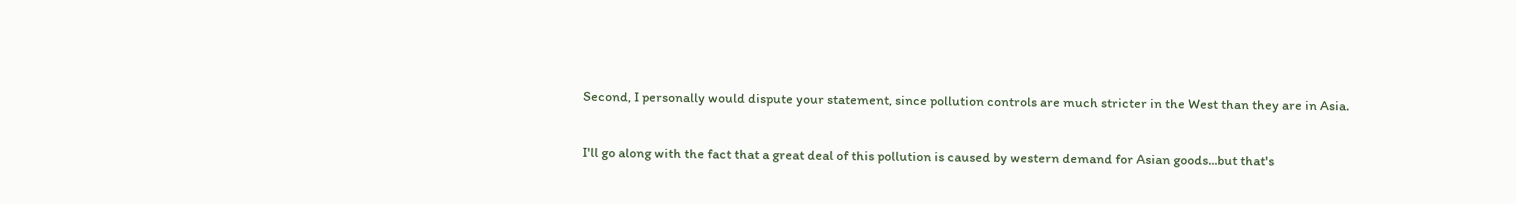Second, I personally would dispute your statement, since pollution controls are much stricter in the West than they are in Asia.

I'll go along with the fact that a great deal of this pollution is caused by western demand for Asian goods...but that's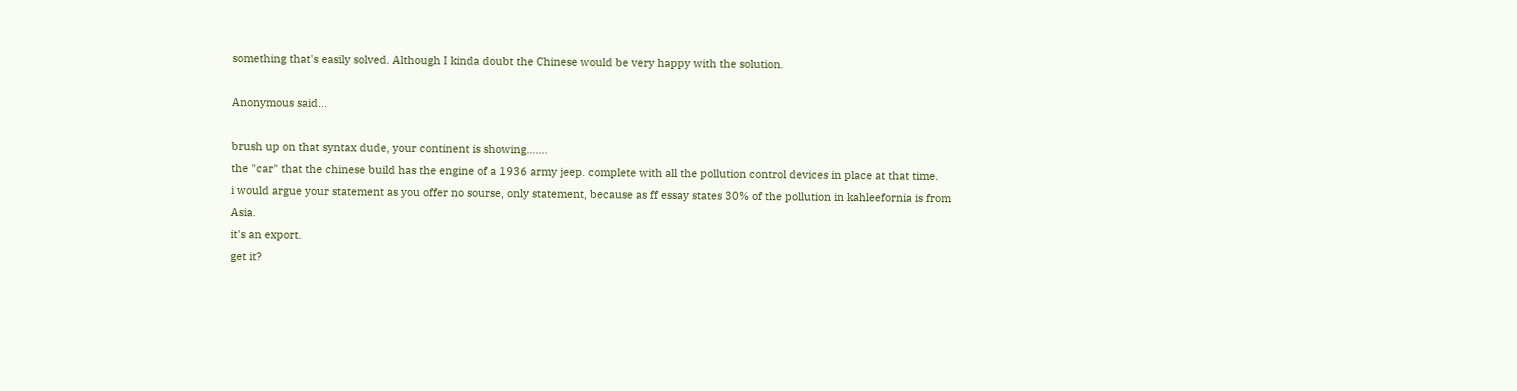something that's easily solved. Although I kinda doubt the Chinese would be very happy with the solution.

Anonymous said...

brush up on that syntax dude, your continent is showing.......
the "car" that the chinese build has the engine of a 1936 army jeep. complete with all the pollution control devices in place at that time.
i would argue your statement as you offer no sourse, only statement, because as ff essay states 30% of the pollution in kahleefornia is from Asia.
it's an export.
get it?